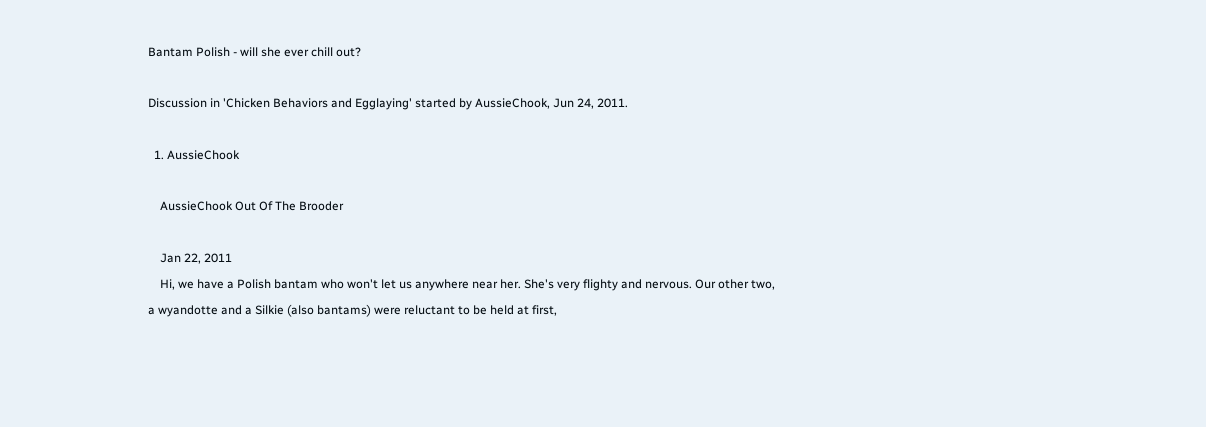Bantam Polish - will she ever chill out?

Discussion in 'Chicken Behaviors and Egglaying' started by AussieChook, Jun 24, 2011.

  1. AussieChook

    AussieChook Out Of The Brooder

    Jan 22, 2011
    Hi, we have a Polish bantam who won't let us anywhere near her. She's very flighty and nervous. Our other two, a wyandotte and a Silkie (also bantams) were reluctant to be held at first,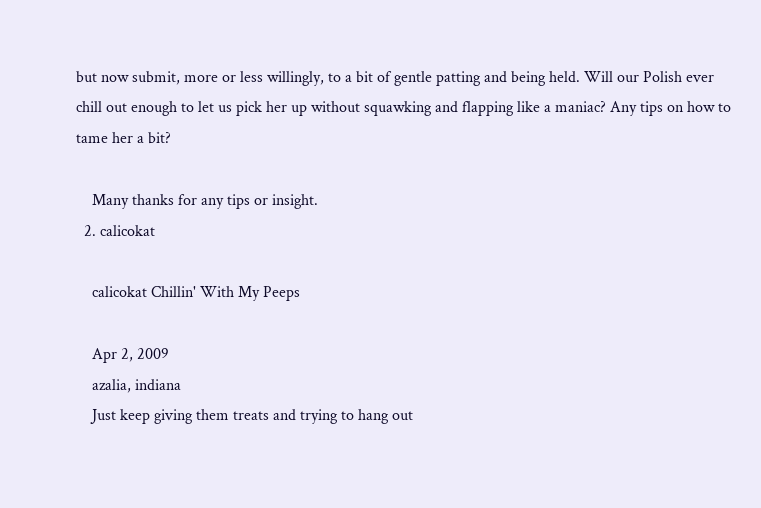but now submit, more or less willingly, to a bit of gentle patting and being held. Will our Polish ever chill out enough to let us pick her up without squawking and flapping like a maniac? Any tips on how to tame her a bit?

    Many thanks for any tips or insight.
  2. calicokat

    calicokat Chillin' With My Peeps

    Apr 2, 2009
    azalia, indiana
    Just keep giving them treats and trying to hang out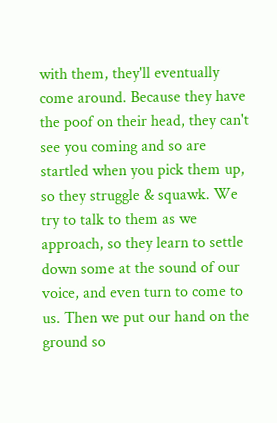with them, they'll eventually come around. Because they have the poof on their head, they can't see you coming and so are startled when you pick them up, so they struggle & squawk. We try to talk to them as we approach, so they learn to settle down some at the sound of our voice, and even turn to come to us. Then we put our hand on the ground so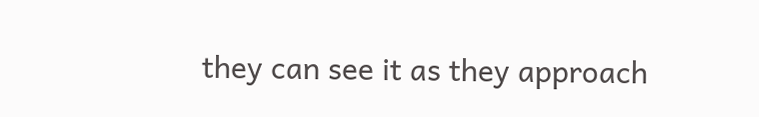they can see it as they approach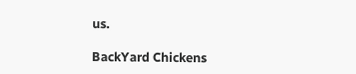us.

BackYard Chickens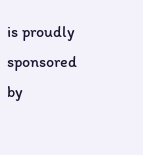is proudly sponsored by